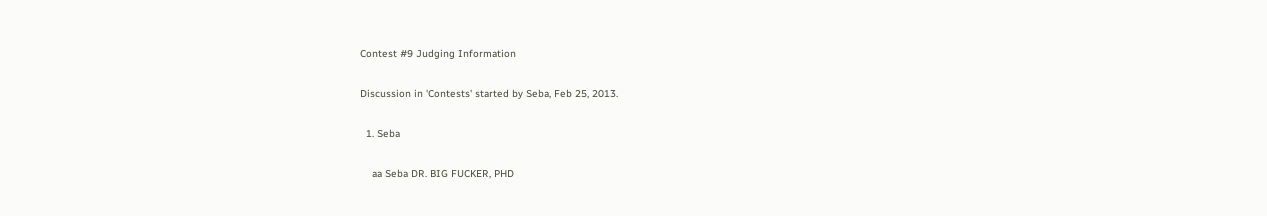Contest #9 Judging Information

Discussion in 'Contests' started by Seba, Feb 25, 2013.

  1. Seba

    aa Seba DR. BIG FUCKER, PHD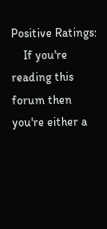Positive Ratings:
    If you're reading this forum then you're either a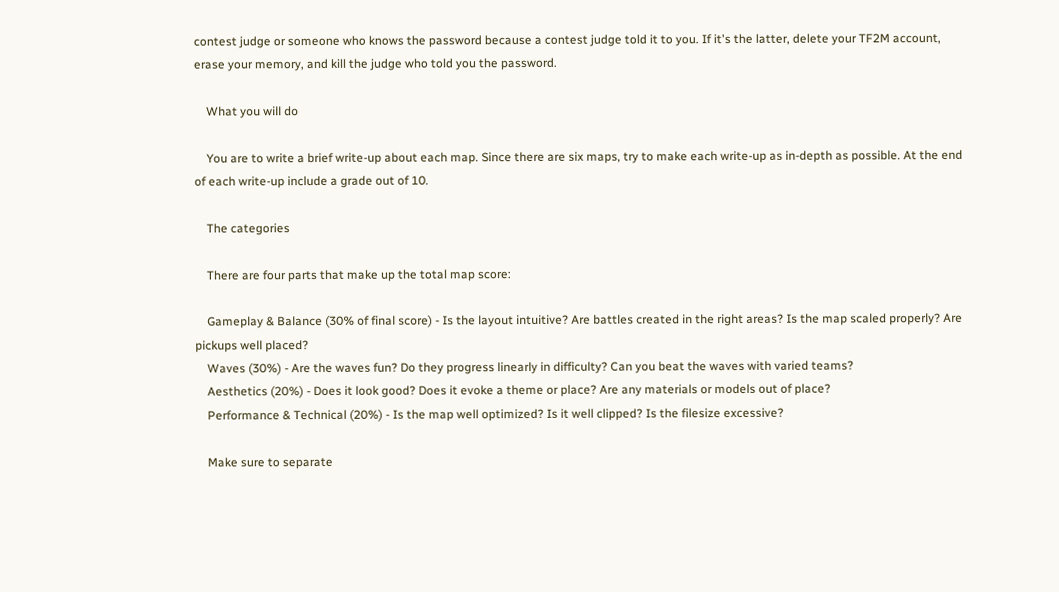contest judge or someone who knows the password because a contest judge told it to you. If it's the latter, delete your TF2M account, erase your memory, and kill the judge who told you the password.

    What you will do

    You are to write a brief write-up about each map. Since there are six maps, try to make each write-up as in-depth as possible. At the end of each write-up include a grade out of 10.

    The categories

    There are four parts that make up the total map score:

    Gameplay & Balance (30% of final score) - Is the layout intuitive? Are battles created in the right areas? Is the map scaled properly? Are pickups well placed?
    Waves (30%) - Are the waves fun? Do they progress linearly in difficulty? Can you beat the waves with varied teams?
    Aesthetics (20%) - Does it look good? Does it evoke a theme or place? Are any materials or models out of place?
    Performance & Technical (20%) - Is the map well optimized? Is it well clipped? Is the filesize excessive?

    Make sure to separate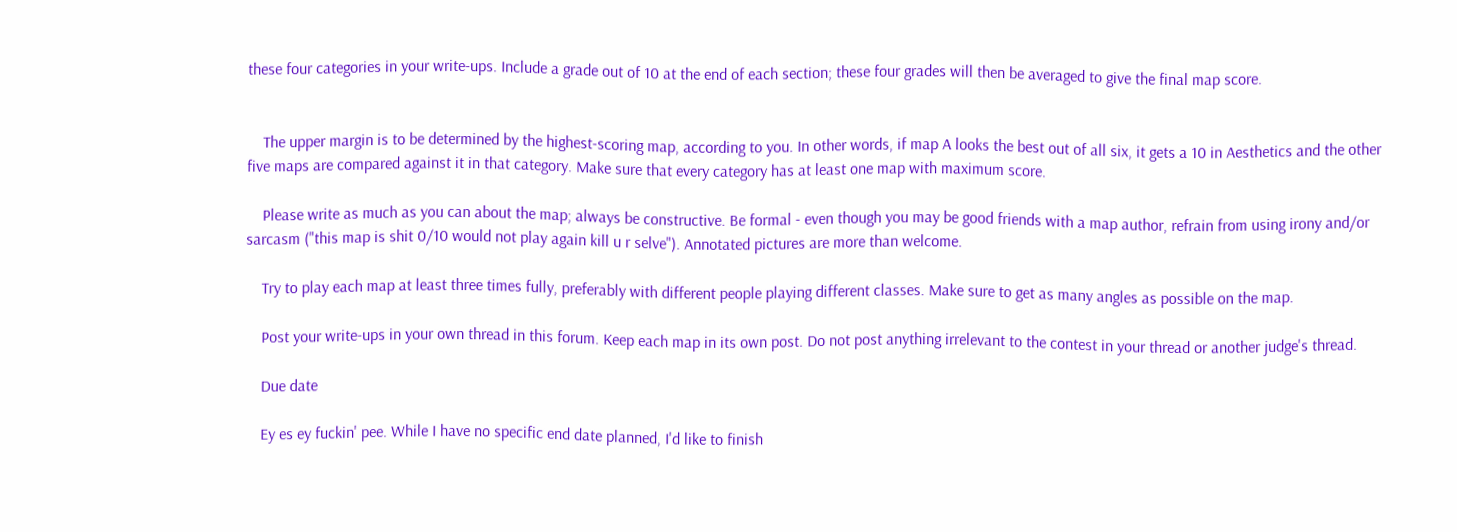these four categories in your write-ups. Include a grade out of 10 at the end of each section; these four grades will then be averaged to give the final map score.


    The upper margin is to be determined by the highest-scoring map, according to you. In other words, if map A looks the best out of all six, it gets a 10 in Aesthetics and the other five maps are compared against it in that category. Make sure that every category has at least one map with maximum score.

    Please write as much as you can about the map; always be constructive. Be formal - even though you may be good friends with a map author, refrain from using irony and/or sarcasm ("this map is shit 0/10 would not play again kill u r selve"). Annotated pictures are more than welcome.

    Try to play each map at least three times fully, preferably with different people playing different classes. Make sure to get as many angles as possible on the map.

    Post your write-ups in your own thread in this forum. Keep each map in its own post. Do not post anything irrelevant to the contest in your thread or another judge's thread.

    Due date

    Ey es ey fuckin' pee. While I have no specific end date planned, I'd like to finish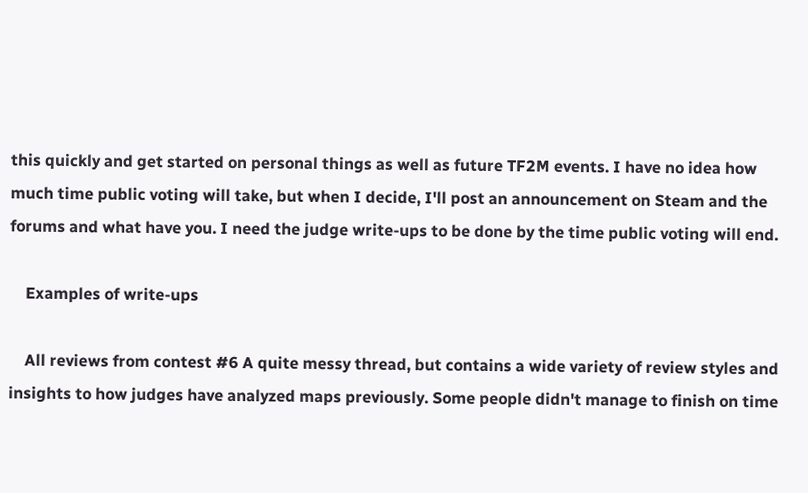this quickly and get started on personal things as well as future TF2M events. I have no idea how much time public voting will take, but when I decide, I'll post an announcement on Steam and the forums and what have you. I need the judge write-ups to be done by the time public voting will end.

    Examples of write-ups

    All reviews from contest #6 A quite messy thread, but contains a wide variety of review styles and insights to how judges have analyzed maps previously. Some people didn't manage to finish on time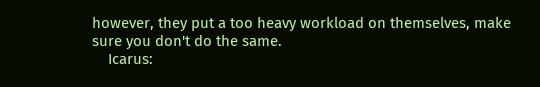however, they put a too heavy workload on themselves, make sure you don't do the same.
    Icarus: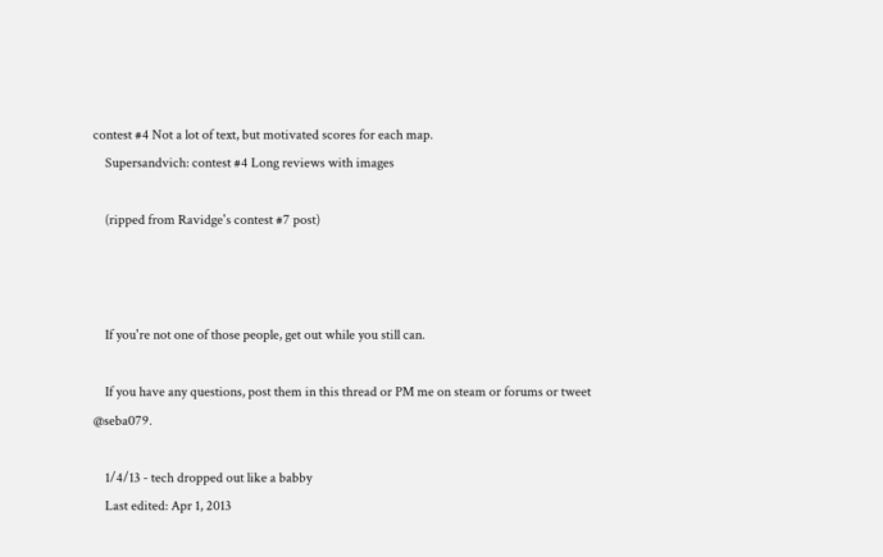contest #4 Not a lot of text, but motivated scores for each map.
    Supersandvich: contest #4 Long reviews with images

    (ripped from Ravidge's contest #7 post)



    If you're not one of those people, get out while you still can.

    If you have any questions, post them in this thread or PM me on steam or forums or tweet @seba079.

    1/4/13 - tech dropped out like a babby
    Last edited: Apr 1, 2013